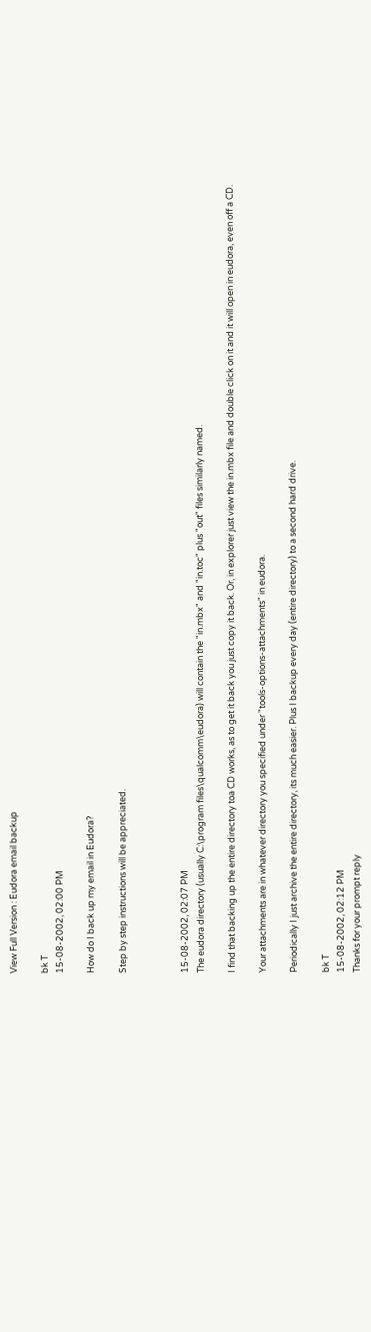View Full Version : Eudora email backup

bk T
15-08-2002, 02:00 PM

How do I back up my email in Eudora?

Step by step instructions will be appreciated.



15-08-2002, 02:07 PM
The eudora directory (usually C:\program files\qualcomm\eudora) will contain the "in.mbx" and "in.toc" plus "out" files similarly named.

I find that backing up the entire directory toa CD works, as to get it back you just copy it back. Or, in explorer just view the in.mbx file and double click on it and it will open in eudora, even off a CD.

Your attachments are in whatever directory you specified under "tools-options-attachments" in eudora.

Periodically I just archive the entire directory, its much easier. Plus I backup every day (entire directory) to a second hard drive.

bk T
15-08-2002, 02:12 PM
Thanks for your prompt reply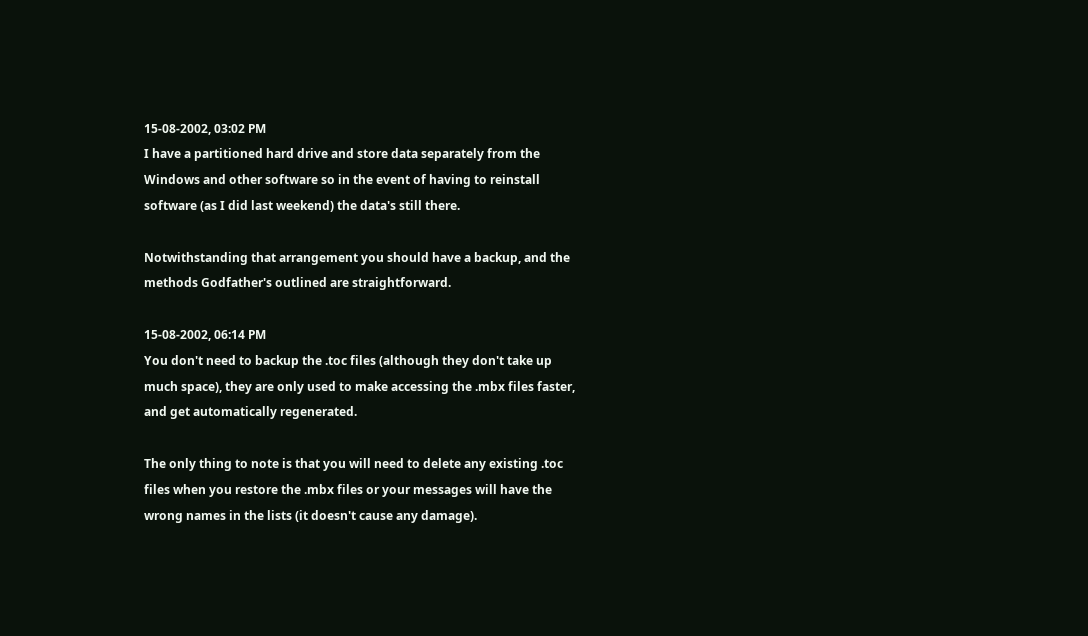15-08-2002, 03:02 PM
I have a partitioned hard drive and store data separately from the Windows and other software so in the event of having to reinstall software (as I did last weekend) the data's still there.

Notwithstanding that arrangement you should have a backup, and the methods Godfather's outlined are straightforward.

15-08-2002, 06:14 PM
You don't need to backup the .toc files (although they don't take up much space), they are only used to make accessing the .mbx files faster, and get automatically regenerated.

The only thing to note is that you will need to delete any existing .toc files when you restore the .mbx files or your messages will have the wrong names in the lists (it doesn't cause any damage).